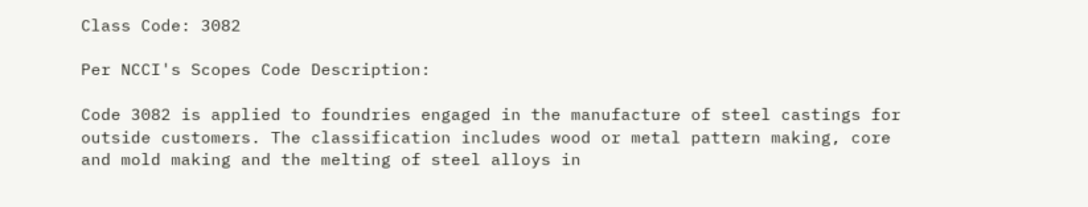Class Code: 3082

Per NCCI's Scopes Code Description:

Code 3082 is applied to foundries engaged in the manufacture of steel castings for outside customers. The classification includes wood or metal pattern making, core and mold making and the melting of steel alloys in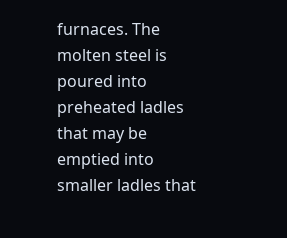furnaces. The molten steel is poured into preheated ladles that may be emptied into smaller ladles that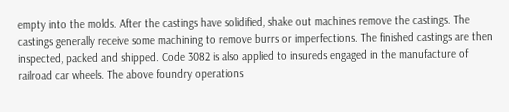empty into the molds. After the castings have solidified, shake out machines remove the castings. The castings generally receive some machining to remove burrs or imperfections. The finished castings are then inspected, packed and shipped. Code 3082 is also applied to insureds engaged in the manufacture of railroad car wheels. The above foundry operations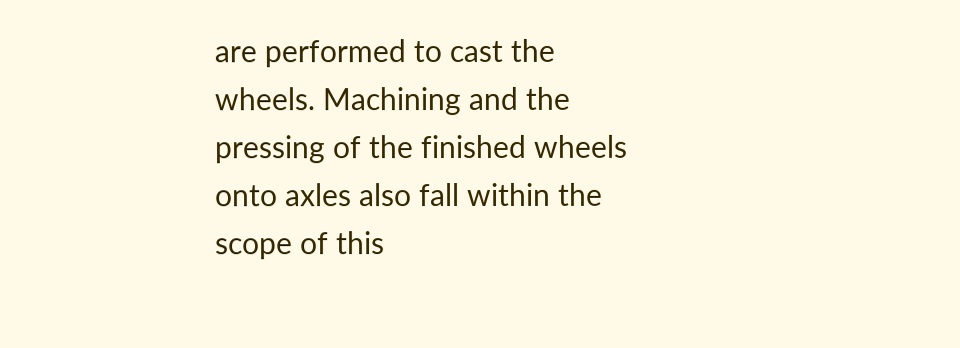are performed to cast the wheels. Machining and the pressing of the finished wheels onto axles also fall within the scope of this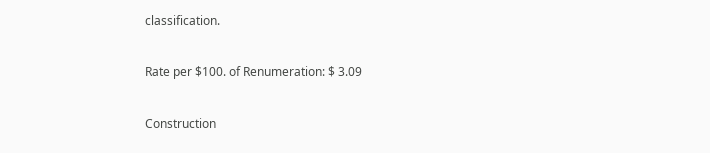classification.

Rate per $100. of Renumeration: $ 3.09

Construction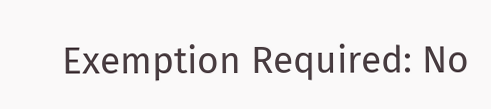Exemption Required: No